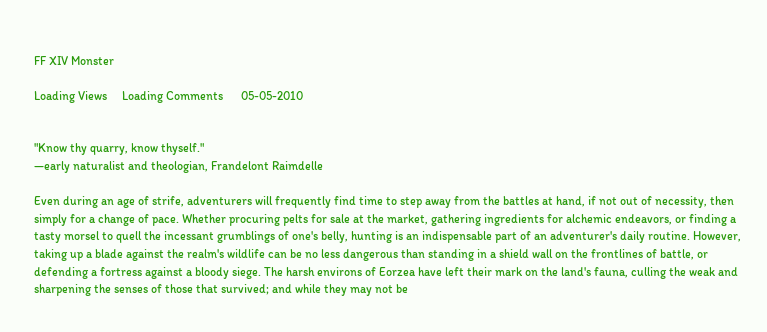FF XIV Monster

Loading Views     Loading Comments      05-05-2010


"Know thy quarry, know thyself."
—early naturalist and theologian, Frandelont Raimdelle

Even during an age of strife, adventurers will frequently find time to step away from the battles at hand, if not out of necessity, then simply for a change of pace. Whether procuring pelts for sale at the market, gathering ingredients for alchemic endeavors, or finding a tasty morsel to quell the incessant grumblings of one's belly, hunting is an indispensable part of an adventurer's daily routine. However, taking up a blade against the realm's wildlife can be no less dangerous than standing in a shield wall on the frontlines of battle, or defending a fortress against a bloody siege. The harsh environs of Eorzea have left their mark on the land's fauna, culling the weak and sharpening the senses of those that survived; and while they may not be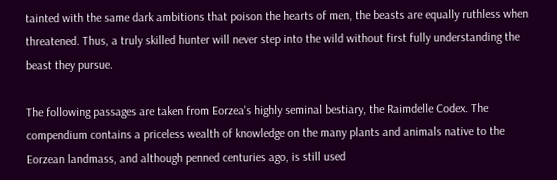tainted with the same dark ambitions that poison the hearts of men, the beasts are equally ruthless when threatened. Thus, a truly skilled hunter will never step into the wild without first fully understanding the beast they pursue.

The following passages are taken from Eorzea's highly seminal bestiary, the Raimdelle Codex. The compendium contains a priceless wealth of knowledge on the many plants and animals native to the Eorzean landmass, and although penned centuries ago, is still used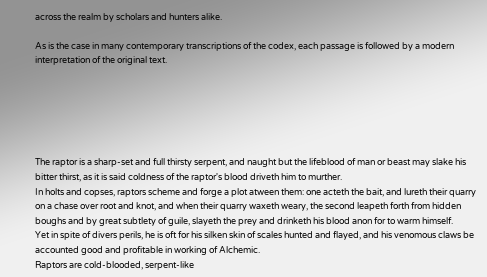across the realm by scholars and hunters alike.

As is the case in many contemporary transcriptions of the codex, each passage is followed by a modern interpretation of the original text.






The raptor is a sharp-set and full thirsty serpent, and naught but the lifeblood of man or beast may slake his bitter thirst, as it is said coldness of the raptor's blood driveth him to murther.
In holts and copses, raptors scheme and forge a plot atween them: one acteth the bait, and lureth their quarry on a chase over root and knot, and when their quarry waxeth weary, the second leapeth forth from hidden boughs and by great subtlety of guile, slayeth the prey and drinketh his blood anon for to warm himself.
Yet in spite of divers perils, he is oft for his silken skin of scales hunted and flayed, and his venomous claws be accounted good and profitable in working of Alchemic.
Raptors are cold-blooded, serpent-like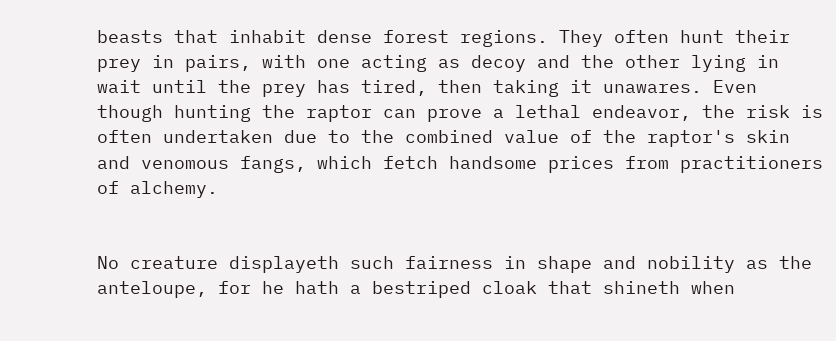beasts that inhabit dense forest regions. They often hunt their prey in pairs, with one acting as decoy and the other lying in wait until the prey has tired, then taking it unawares. Even though hunting the raptor can prove a lethal endeavor, the risk is often undertaken due to the combined value of the raptor's skin and venomous fangs, which fetch handsome prices from practitioners of alchemy.


No creature displayeth such fairness in shape and nobility as the anteloupe, for he hath a bestriped cloak that shineth when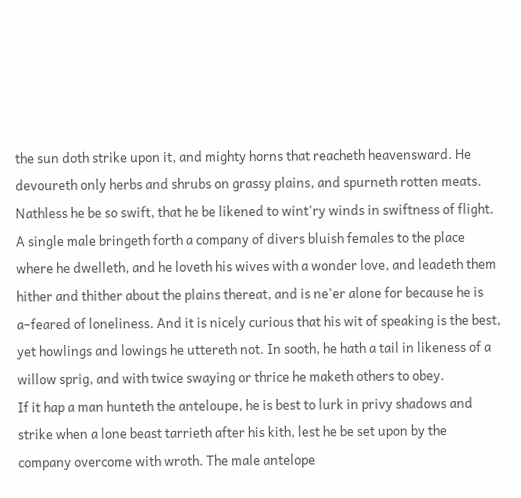the sun doth strike upon it, and mighty horns that reacheth heavensward. He devoureth only herbs and shrubs on grassy plains, and spurneth rotten meats. Nathless he be so swift, that he be likened to wint'ry winds in swiftness of flight.
A single male bringeth forth a company of divers bluish females to the place where he dwelleth, and he loveth his wives with a wonder love, and leadeth them hither and thither about the plains thereat, and is ne'er alone for because he is a–feared of loneliness. And it is nicely curious that his wit of speaking is the best, yet howlings and lowings he uttereth not. In sooth, he hath a tail in likeness of a willow sprig, and with twice swaying or thrice he maketh others to obey.
If it hap a man hunteth the anteloupe, he is best to lurk in privy shadows and strike when a lone beast tarrieth after his kith, lest he be set upon by the company overcome with wroth. The male antelope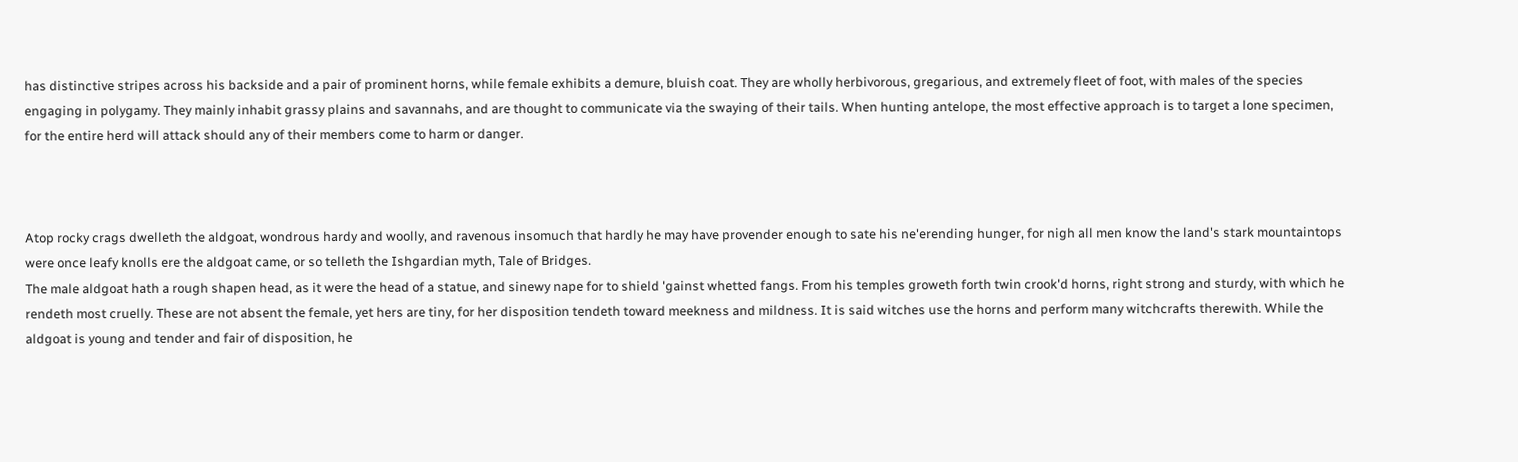has distinctive stripes across his backside and a pair of prominent horns, while female exhibits a demure, bluish coat. They are wholly herbivorous, gregarious, and extremely fleet of foot, with males of the species engaging in polygamy. They mainly inhabit grassy plains and savannahs, and are thought to communicate via the swaying of their tails. When hunting antelope, the most effective approach is to target a lone specimen, for the entire herd will attack should any of their members come to harm or danger.



Atop rocky crags dwelleth the aldgoat, wondrous hardy and woolly, and ravenous insomuch that hardly he may have provender enough to sate his ne'erending hunger, for nigh all men know the land's stark mountaintops were once leafy knolls ere the aldgoat came, or so telleth the Ishgardian myth, Tale of Bridges.
The male aldgoat hath a rough shapen head, as it were the head of a statue, and sinewy nape for to shield 'gainst whetted fangs. From his temples groweth forth twin crook'd horns, right strong and sturdy, with which he rendeth most cruelly. These are not absent the female, yet hers are tiny, for her disposition tendeth toward meekness and mildness. It is said witches use the horns and perform many witchcrafts therewith. While the aldgoat is young and tender and fair of disposition, he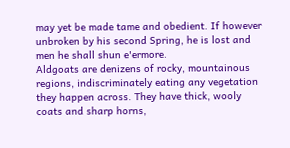may yet be made tame and obedient. If however unbroken by his second Spring, he is lost and men he shall shun e'ermore.
Aldgoats are denizens of rocky, mountainous regions, indiscriminately eating any vegetation they happen across. They have thick, wooly coats and sharp horns,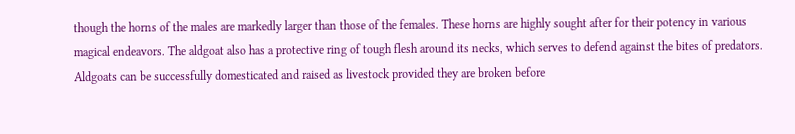though the horns of the males are markedly larger than those of the females. These horns are highly sought after for their potency in various magical endeavors. The aldgoat also has a protective ring of tough flesh around its necks, which serves to defend against the bites of predators. Aldgoats can be successfully domesticated and raised as livestock provided they are broken before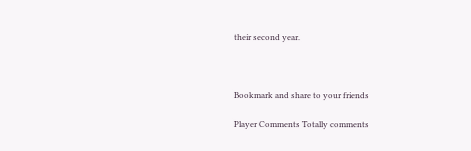their second year.



Bookmark and share to your friends

Player Comments Totally comments